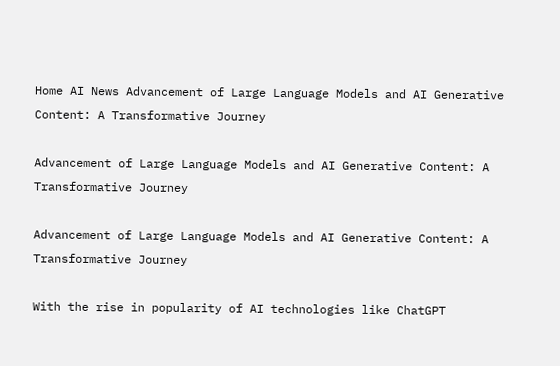Home AI News Advancement of Large Language Models and AI Generative Content: A Transformative Journey

Advancement of Large Language Models and AI Generative Content: A Transformative Journey

Advancement of Large Language Models and AI Generative Content: A Transformative Journey

With the rise in popularity of AI technologies like ChatGPT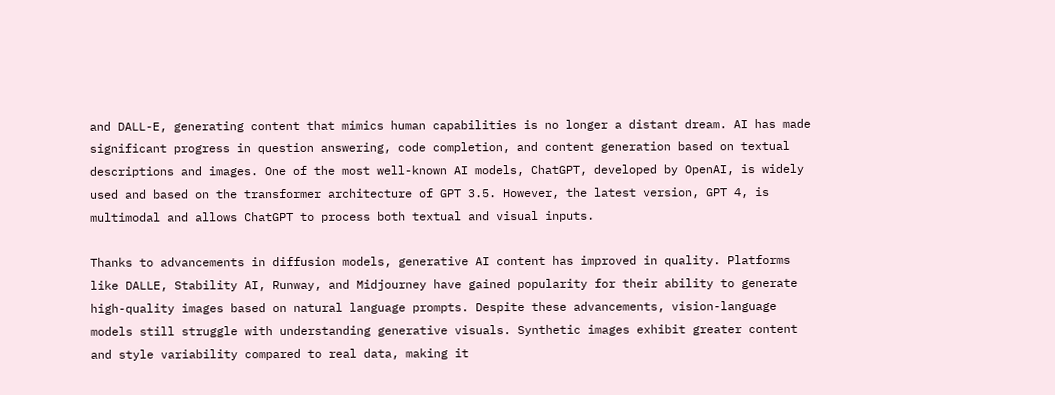and DALL-E, generating content that mimics human capabilities is no longer a distant dream. AI has made significant progress in question answering, code completion, and content generation based on textual descriptions and images. One of the most well-known AI models, ChatGPT, developed by OpenAI, is widely used and based on the transformer architecture of GPT 3.5. However, the latest version, GPT 4, is multimodal and allows ChatGPT to process both textual and visual inputs.

Thanks to advancements in diffusion models, generative AI content has improved in quality. Platforms like DALLE, Stability AI, Runway, and Midjourney have gained popularity for their ability to generate high-quality images based on natural language prompts. Despite these advancements, vision-language models still struggle with understanding generative visuals. Synthetic images exhibit greater content and style variability compared to real data, making it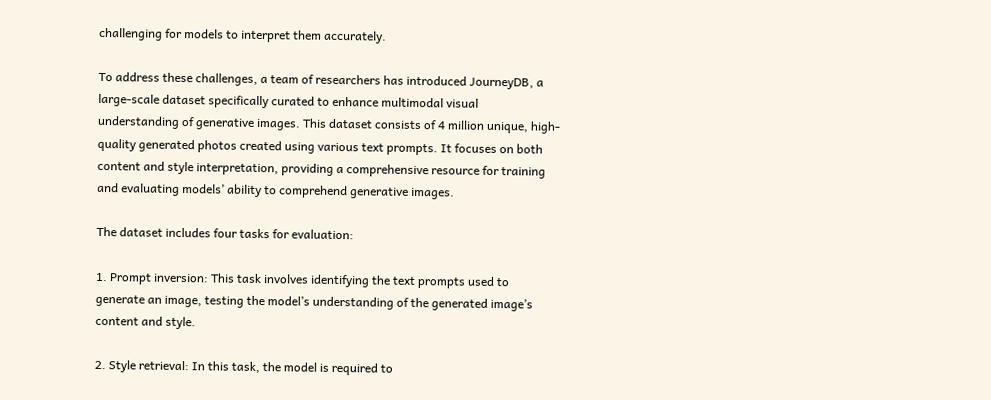challenging for models to interpret them accurately.

To address these challenges, a team of researchers has introduced JourneyDB, a large-scale dataset specifically curated to enhance multimodal visual understanding of generative images. This dataset consists of 4 million unique, high-quality generated photos created using various text prompts. It focuses on both content and style interpretation, providing a comprehensive resource for training and evaluating models’ ability to comprehend generative images.

The dataset includes four tasks for evaluation:

1. Prompt inversion: This task involves identifying the text prompts used to generate an image, testing the model’s understanding of the generated image’s content and style.

2. Style retrieval: In this task, the model is required to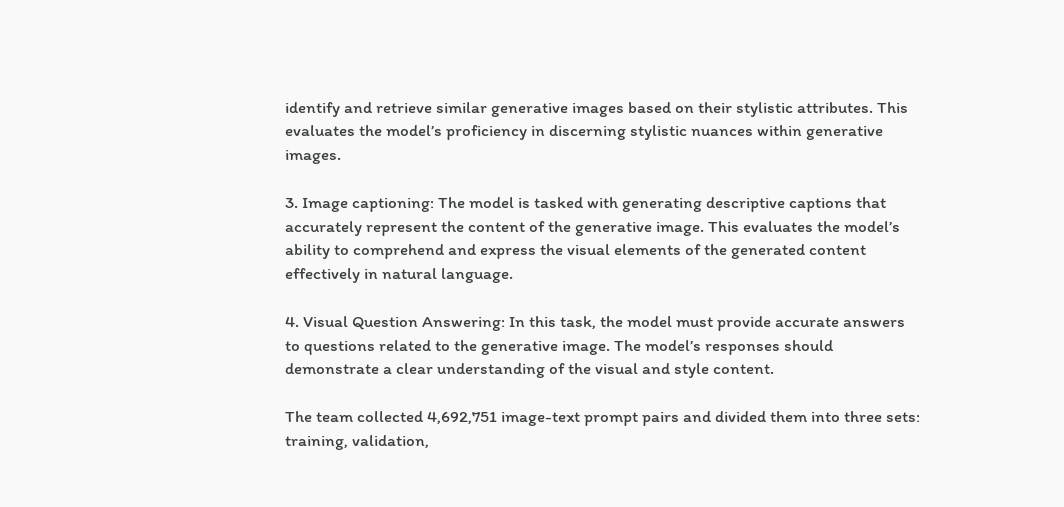identify and retrieve similar generative images based on their stylistic attributes. This evaluates the model’s proficiency in discerning stylistic nuances within generative images.

3. Image captioning: The model is tasked with generating descriptive captions that accurately represent the content of the generative image. This evaluates the model’s ability to comprehend and express the visual elements of the generated content effectively in natural language.

4. Visual Question Answering: In this task, the model must provide accurate answers to questions related to the generative image. The model’s responses should demonstrate a clear understanding of the visual and style content.

The team collected 4,692,751 image-text prompt pairs and divided them into three sets: training, validation,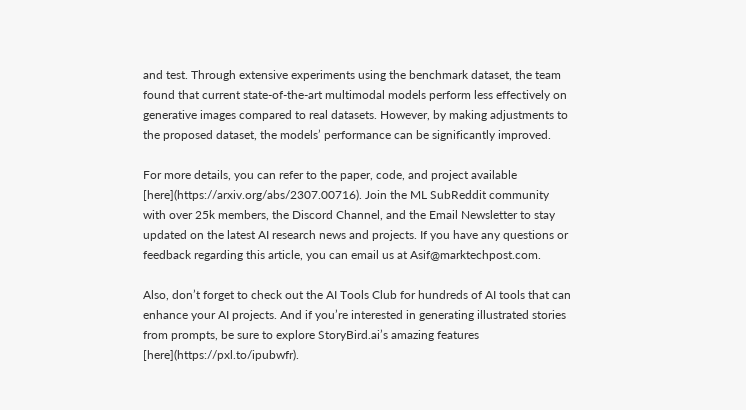and test. Through extensive experiments using the benchmark dataset, the team found that current state-of-the-art multimodal models perform less effectively on generative images compared to real datasets. However, by making adjustments to the proposed dataset, the models’ performance can be significantly improved.

For more details, you can refer to the paper, code, and project available [here](https://arxiv.org/abs/2307.00716). Join the ML SubReddit community with over 25k members, the Discord Channel, and the Email Newsletter to stay updated on the latest AI research news and projects. If you have any questions or feedback regarding this article, you can email us at Asif@marktechpost.com.

Also, don’t forget to check out the AI Tools Club for hundreds of AI tools that can enhance your AI projects. And if you’re interested in generating illustrated stories from prompts, be sure to explore StoryBird.ai’s amazing features [here](https://pxl.to/ipubwfr).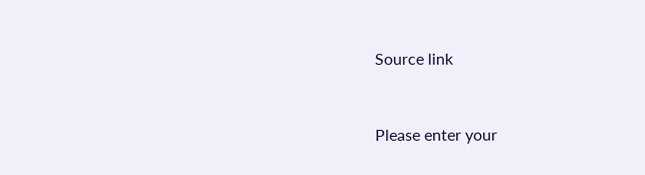Source link


Please enter your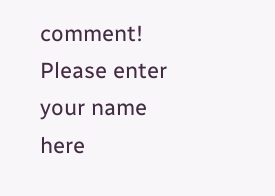comment!
Please enter your name here